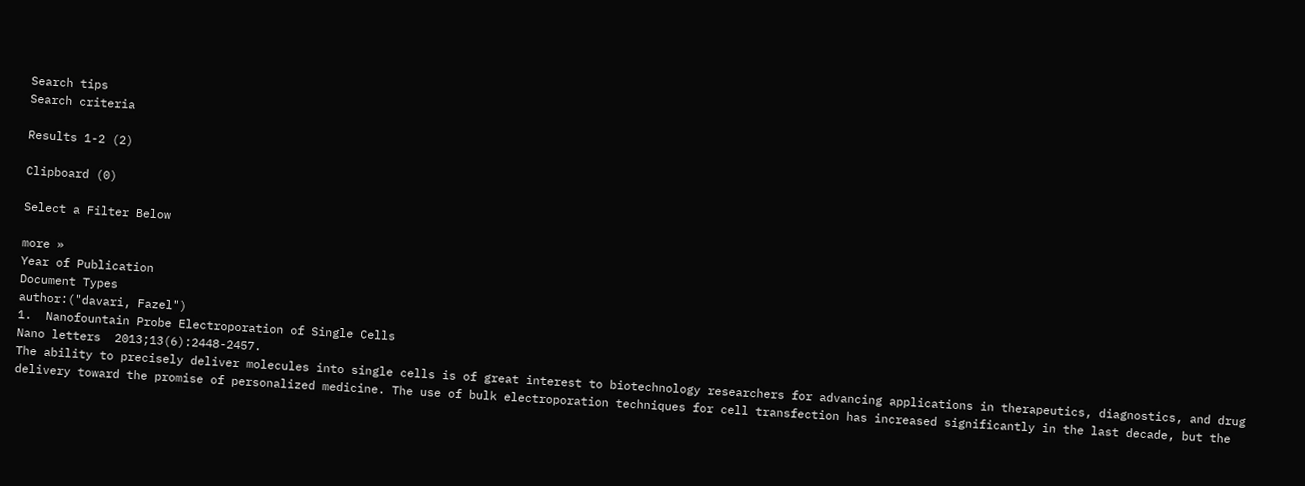Search tips
Search criteria

Results 1-2 (2)

Clipboard (0)

Select a Filter Below

more »
Year of Publication
Document Types
author:("davari, Fazel")
1.  Nanofountain Probe Electroporation of Single Cells
Nano letters  2013;13(6):2448-2457.
The ability to precisely deliver molecules into single cells is of great interest to biotechnology researchers for advancing applications in therapeutics, diagnostics, and drug delivery toward the promise of personalized medicine. The use of bulk electroporation techniques for cell transfection has increased significantly in the last decade, but the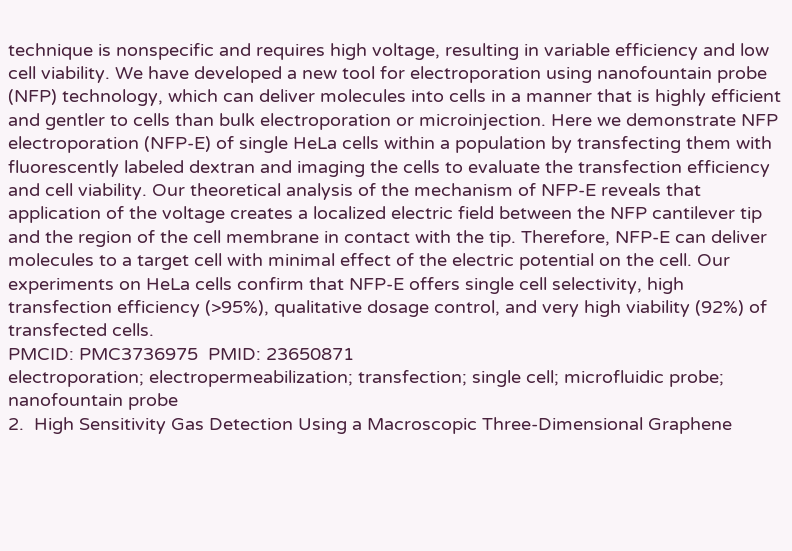technique is nonspecific and requires high voltage, resulting in variable efficiency and low cell viability. We have developed a new tool for electroporation using nanofountain probe (NFP) technology, which can deliver molecules into cells in a manner that is highly efficient and gentler to cells than bulk electroporation or microinjection. Here we demonstrate NFP electroporation (NFP-E) of single HeLa cells within a population by transfecting them with fluorescently labeled dextran and imaging the cells to evaluate the transfection efficiency and cell viability. Our theoretical analysis of the mechanism of NFP-E reveals that application of the voltage creates a localized electric field between the NFP cantilever tip and the region of the cell membrane in contact with the tip. Therefore, NFP-E can deliver molecules to a target cell with minimal effect of the electric potential on the cell. Our experiments on HeLa cells confirm that NFP-E offers single cell selectivity, high transfection efficiency (>95%), qualitative dosage control, and very high viability (92%) of transfected cells.
PMCID: PMC3736975  PMID: 23650871
electroporation; electropermeabilization; transfection; single cell; microfluidic probe; nanofountain probe
2.  High Sensitivity Gas Detection Using a Macroscopic Three-Dimensional Graphene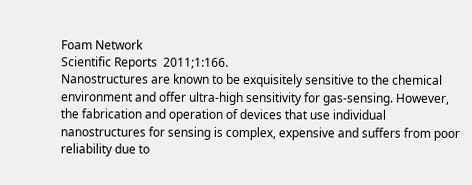Foam Network
Scientific Reports  2011;1:166.
Nanostructures are known to be exquisitely sensitive to the chemical environment and offer ultra-high sensitivity for gas-sensing. However, the fabrication and operation of devices that use individual nanostructures for sensing is complex, expensive and suffers from poor reliability due to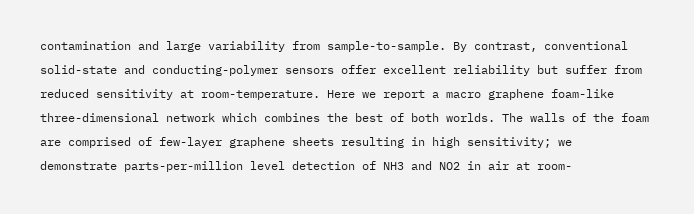contamination and large variability from sample-to-sample. By contrast, conventional solid-state and conducting-polymer sensors offer excellent reliability but suffer from reduced sensitivity at room-temperature. Here we report a macro graphene foam-like three-dimensional network which combines the best of both worlds. The walls of the foam are comprised of few-layer graphene sheets resulting in high sensitivity; we demonstrate parts-per-million level detection of NH3 and NO2 in air at room-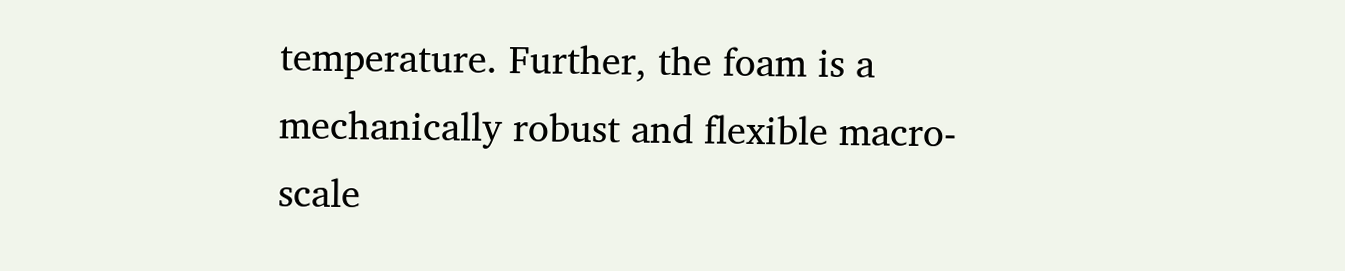temperature. Further, the foam is a mechanically robust and flexible macro-scale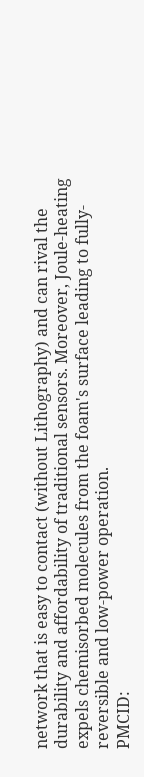network that is easy to contact (without Lithography) and can rival the durability and affordability of traditional sensors. Moreover, Joule-heating expels chemisorbed molecules from the foam's surface leading to fully-reversible and low-power operation.
PMCID: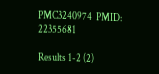PMC3240974  PMID: 22355681

Results 1-2 (2)